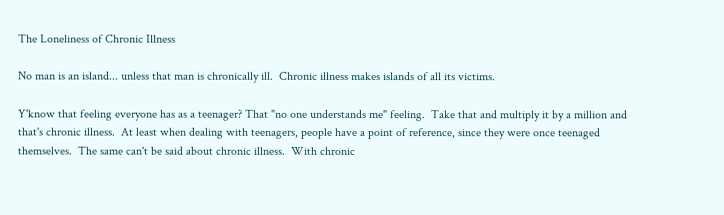The Loneliness of Chronic Illness

No man is an island... unless that man is chronically ill.  Chronic illness makes islands of all its victims.

Y'know that feeling everyone has as a teenager? That "no one understands me" feeling.  Take that and multiply it by a million and that's chronic illness.  At least when dealing with teenagers, people have a point of reference, since they were once teenaged themselves.  The same can't be said about chronic illness.  With chronic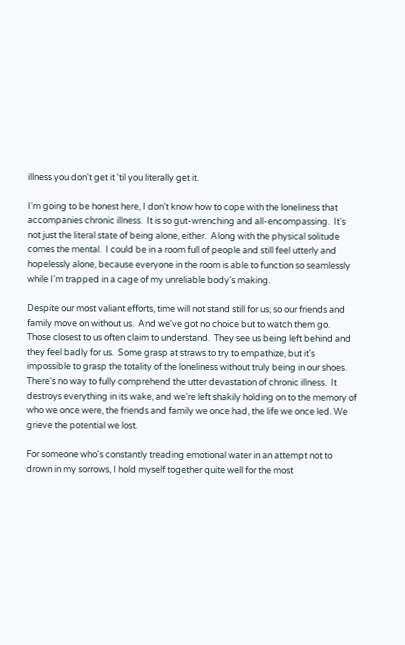illness you don't get it 'til you literally get it.

I'm going to be honest here, I don't know how to cope with the loneliness that accompanies chronic illness.  It is so gut-wrenching and all-encompassing.  It's not just the literal state of being alone, either.  Along with the physical solitude comes the mental.  I could be in a room full of people and still feel utterly and hopelessly alone, because everyone in the room is able to function so seamlessly while I'm trapped in a cage of my unreliable body's making.

Despite our most valiant efforts, time will not stand still for us; so our friends and family move on without us.  And we've got no choice but to watch them go.  Those closest to us often claim to understand.  They see us being left behind and they feel badly for us.  Some grasp at straws to try to empathize, but it's impossible to grasp the totality of the loneliness without truly being in our shoes.  There's no way to fully comprehend the utter devastation of chronic illness.  It destroys everything in its wake, and we're left shakily holding on to the memory of who we once were, the friends and family we once had, the life we once led. We grieve the potential we lost.

For someone who's constantly treading emotional water in an attempt not to drown in my sorrows, I hold myself together quite well for the most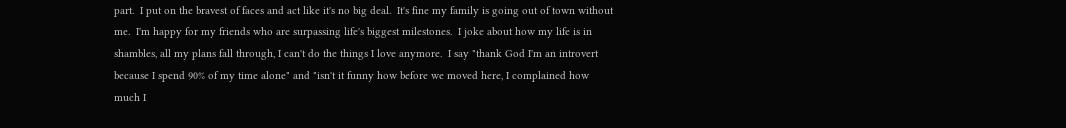part.  I put on the bravest of faces and act like it's no big deal.  It's fine my family is going out of town without me.  I'm happy for my friends who are surpassing life's biggest milestones.  I joke about how my life is in shambles, all my plans fall through, I can't do the things I love anymore.  I say "thank God I'm an introvert because I spend 90% of my time alone" and "isn't it funny how before we moved here, I complained how much I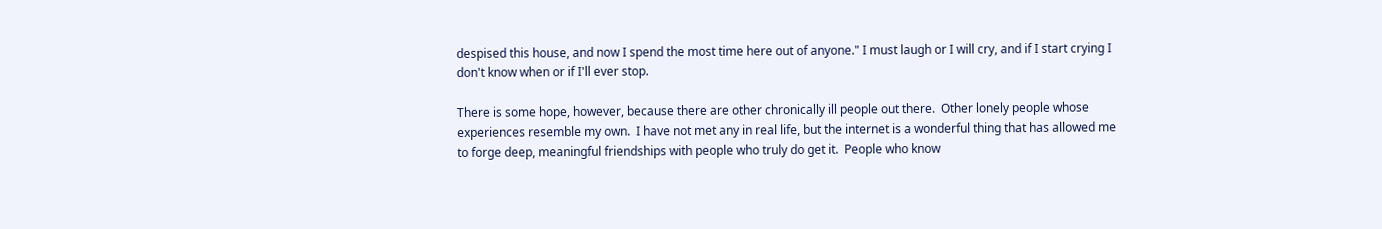despised this house, and now I spend the most time here out of anyone." I must laugh or I will cry, and if I start crying I don't know when or if I'll ever stop.

There is some hope, however, because there are other chronically ill people out there.  Other lonely people whose experiences resemble my own.  I have not met any in real life, but the internet is a wonderful thing that has allowed me to forge deep, meaningful friendships with people who truly do get it.  People who know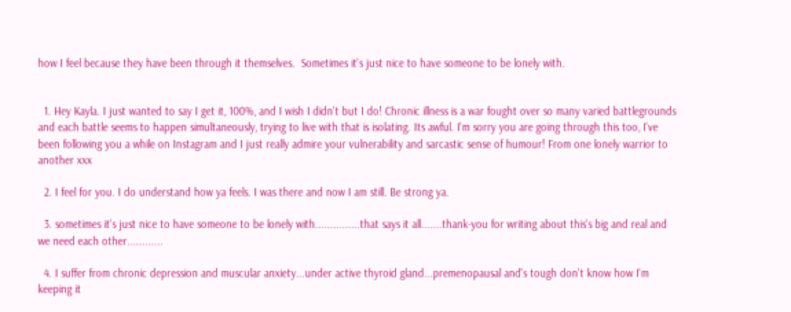how I feel because they have been through it themselves.  Sometimes it's just nice to have someone to be lonely with.


  1. Hey Kayla. I just wanted to say I get it, 100%, and I wish I didn't but I do! Chronic illness is a war fought over so many varied battlegrounds and each battle seems to happen simultaneously, trying to live with that is isolating. Its awful. I'm sorry you are going through this too, I've been following you a while on Instagram and I just really admire your vulnerability and sarcastic sense of humour! From one lonely warrior to another xxx

  2. I feel for you. I do understand how ya feels. I was there and now I am still. Be strong ya.

  3. sometimes it's just nice to have someone to be lonely with...............that says it all.......thank-you for writing about this's big and real and we need each other............

  4. I suffer from chronic depression and muscular anxiety...under active thyroid gland...premenopausal and's tough don't know how I'm keeping it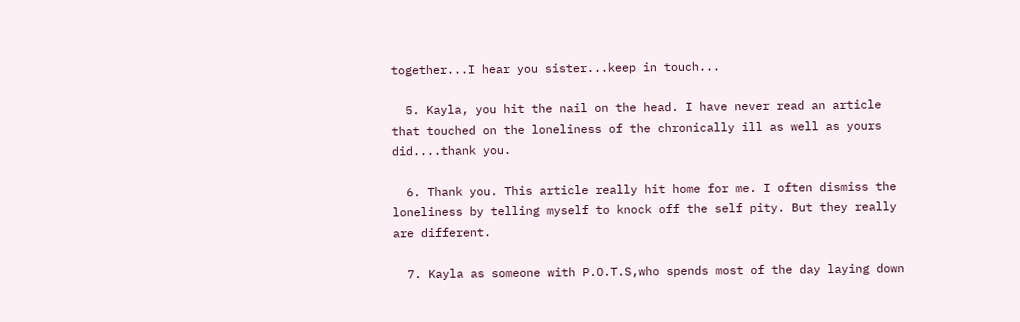together...I hear you sister...keep in touch...

  5. Kayla, you hit the nail on the head. I have never read an article that touched on the loneliness of the chronically ill as well as yours did....thank you.

  6. Thank you. This article really hit home for me. I often dismiss the loneliness by telling myself to knock off the self pity. But they really are different.

  7. Kayla as someone with P.O.T.S,who spends most of the day laying down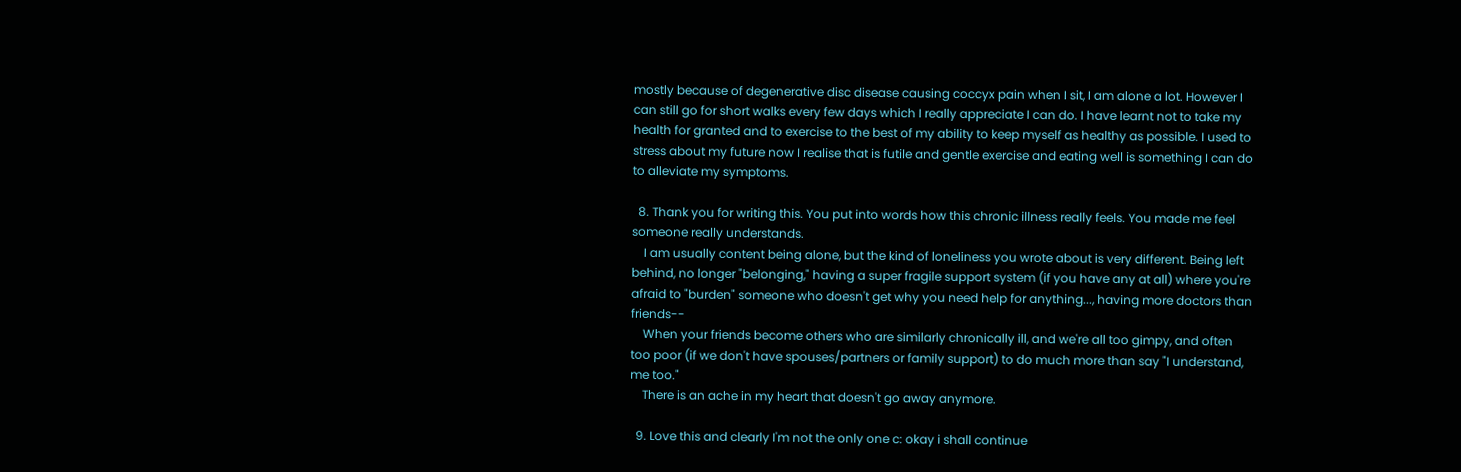mostly because of degenerative disc disease causing coccyx pain when I sit, I am alone a lot. However I can still go for short walks every few days which I really appreciate I can do. I have learnt not to take my health for granted and to exercise to the best of my ability to keep myself as healthy as possible. I used to stress about my future now I realise that is futile and gentle exercise and eating well is something I can do to alleviate my symptoms.

  8. Thank you for writing this. You put into words how this chronic illness really feels. You made me feel someone really understands.
    I am usually content being alone, but the kind of loneliness you wrote about is very different. Being left behind, no longer "belonging," having a super fragile support system (if you have any at all) where you're afraid to "burden" someone who doesn't get why you need help for anything..., having more doctors than friends--
    When your friends become others who are similarly chronically ill, and we're all too gimpy, and often too poor (if we don't have spouses/partners or family support) to do much more than say "I understand, me too."
    There is an ache in my heart that doesn't go away anymore.

  9. Love this and clearly I'm not the only one c: okay i shall continue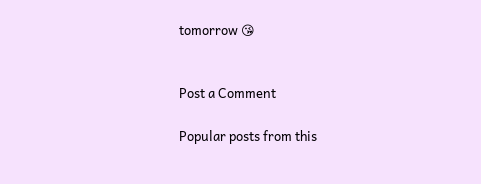tomorrow 😘


Post a Comment

Popular posts from this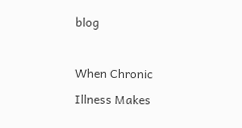blog

When Chronic Illness Makes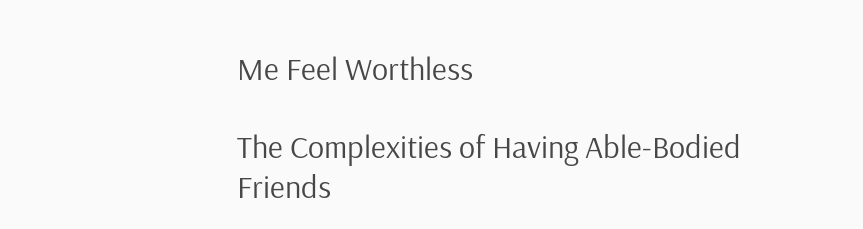Me Feel Worthless

The Complexities of Having Able-Bodied Friends